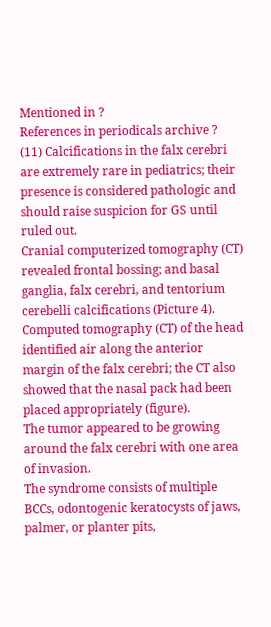Mentioned in ?
References in periodicals archive ?
(11) Calcifications in the falx cerebri are extremely rare in pediatrics; their presence is considered pathologic and should raise suspicion for GS until ruled out.
Cranial computerized tomography (CT) revealed frontal bossing; and basal ganglia, falx cerebri, and tentorium cerebelli calcifications (Picture 4).
Computed tomography (CT) of the head identified air along the anterior margin of the falx cerebri; the CT also showed that the nasal pack had been placed appropriately (figure).
The tumor appeared to be growing around the falx cerebri with one area of invasion.
The syndrome consists of multiple BCCs, odontogenic keratocysts of jaws, palmer, or planter pits,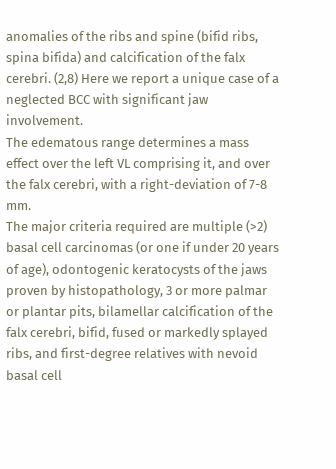anomalies of the ribs and spine (bifid ribs, spina bifida) and calcification of the falx cerebri. (2,8) Here we report a unique case of a neglected BCC with significant jaw involvement.
The edematous range determines a mass effect over the left VL comprising it, and over the falx cerebri, with a right-deviation of 7-8 mm.
The major criteria required are multiple (>2) basal cell carcinomas (or one if under 20 years of age), odontogenic keratocysts of the jaws proven by histopathology, 3 or more palmar or plantar pits, bilamellar calcification of the falx cerebri, bifid, fused or markedly splayed ribs, and first-degree relatives with nevoid basal cell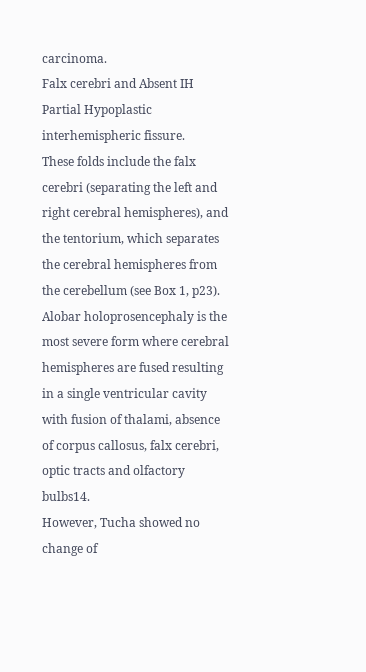carcinoma.
Falx cerebri and Absent IH Partial Hypoplastic interhemispheric fissure.
These folds include the falx cerebri (separating the left and right cerebral hemispheres), and the tentorium, which separates the cerebral hemispheres from the cerebellum (see Box 1, p23).
Alobar holoprosencephaly is the most severe form where cerebral hemispheres are fused resulting in a single ventricular cavity with fusion of thalami, absence of corpus callosus, falx cerebri, optic tracts and olfactory bulbs14.
However, Tucha showed no change of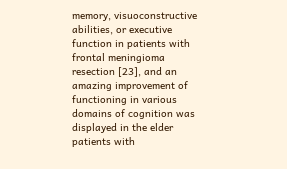memory, visuoconstructive abilities, or executive function in patients with frontal meningioma resection [23], and an amazing improvement of functioning in various domains of cognition was displayed in the elder patients with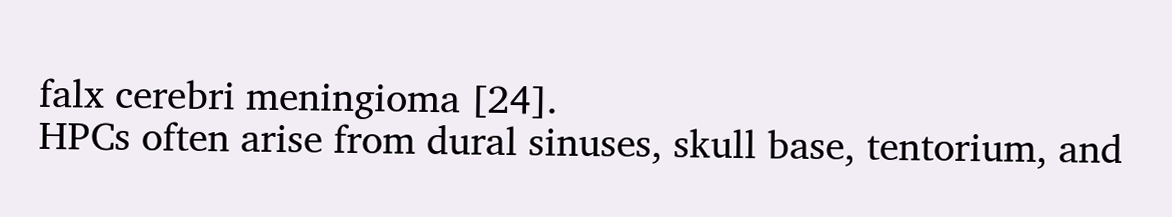falx cerebri meningioma [24].
HPCs often arise from dural sinuses, skull base, tentorium, and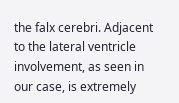the falx cerebri. Adjacent to the lateral ventricle involvement, as seen in our case, is extremely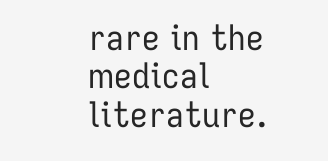rare in the medical literature.